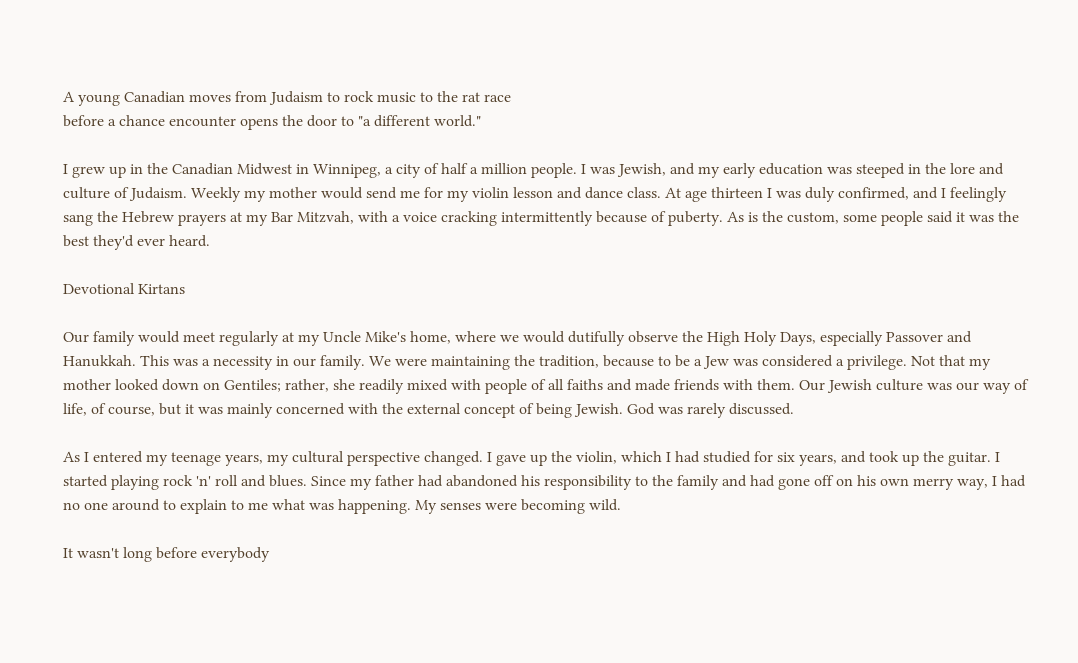A young Canadian moves from Judaism to rock music to the rat race
before a chance encounter opens the door to "a different world."

I grew up in the Canadian Midwest in Winnipeg, a city of half a million people. I was Jewish, and my early education was steeped in the lore and culture of Judaism. Weekly my mother would send me for my violin lesson and dance class. At age thirteen I was duly confirmed, and I feelingly sang the Hebrew prayers at my Bar Mitzvah, with a voice cracking intermittently because of puberty. As is the custom, some people said it was the best they'd ever heard.

Devotional Kirtans

Our family would meet regularly at my Uncle Mike's home, where we would dutifully observe the High Holy Days, especially Passover and Hanukkah. This was a necessity in our family. We were maintaining the tradition, because to be a Jew was considered a privilege. Not that my mother looked down on Gentiles; rather, she readily mixed with people of all faiths and made friends with them. Our Jewish culture was our way of life, of course, but it was mainly concerned with the external concept of being Jewish. God was rarely discussed.

As I entered my teenage years, my cultural perspective changed. I gave up the violin, which I had studied for six years, and took up the guitar. I started playing rock 'n' roll and blues. Since my father had abandoned his responsibility to the family and had gone off on his own merry way, I had no one around to explain to me what was happening. My senses were becoming wild.

It wasn't long before everybody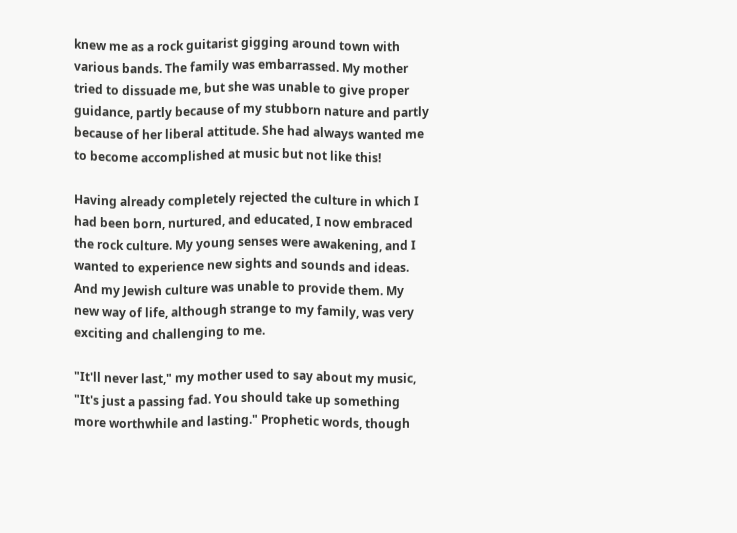knew me as a rock guitarist gigging around town with various bands. The family was embarrassed. My mother tried to dissuade me, but she was unable to give proper guidance, partly because of my stubborn nature and partly because of her liberal attitude. She had always wanted me to become accomplished at music but not like this!

Having already completely rejected the culture in which I had been born, nurtured, and educated, I now embraced the rock culture. My young senses were awakening, and I wanted to experience new sights and sounds and ideas. And my Jewish culture was unable to provide them. My new way of life, although strange to my family, was very exciting and challenging to me.

"It'll never last," my mother used to say about my music, "It's just a passing fad. You should take up something more worthwhile and lasting." Prophetic words, though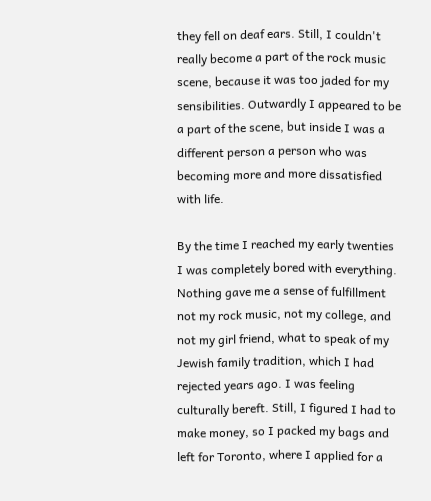they fell on deaf ears. Still, I couldn't really become a part of the rock music scene, because it was too jaded for my sensibilities. Outwardly I appeared to be a part of the scene, but inside I was a different person a person who was becoming more and more dissatisfied with life.

By the time I reached my early twenties I was completely bored with everything. Nothing gave me a sense of fulfillment not my rock music, not my college, and not my girl friend, what to speak of my Jewish family tradition, which I had rejected years ago. I was feeling culturally bereft. Still, I figured I had to make money, so I packed my bags and left for Toronto, where I applied for a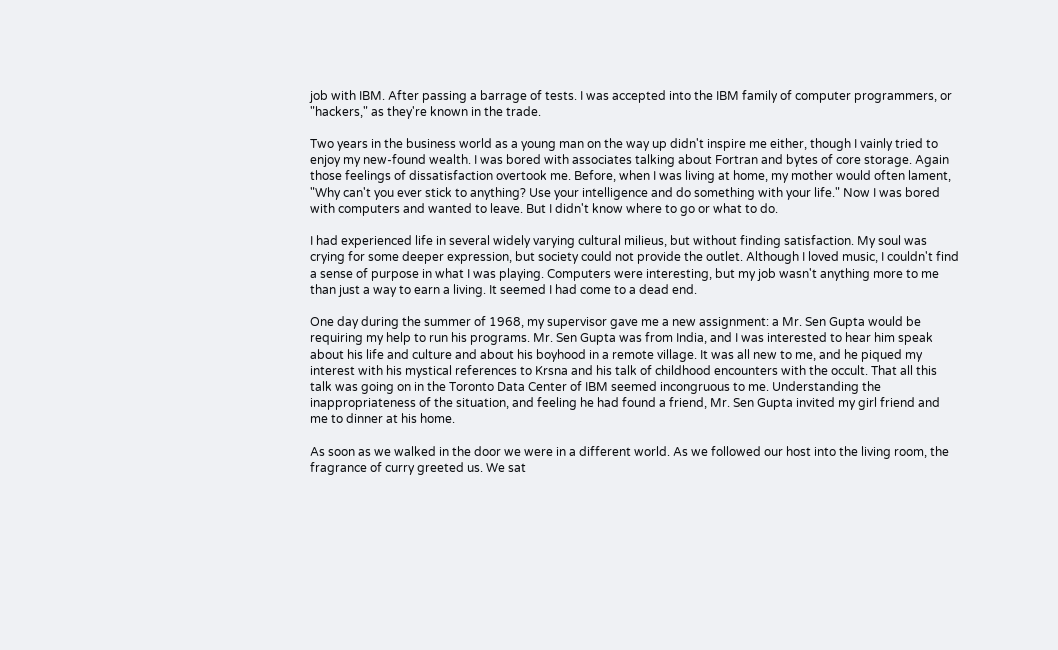job with IBM. After passing a barrage of tests. I was accepted into the IBM family of computer programmers, or "hackers," as they're known in the trade.

Two years in the business world as a young man on the way up didn't inspire me either, though I vainly tried to enjoy my new-found wealth. I was bored with associates talking about Fortran and bytes of core storage. Again those feelings of dissatisfaction overtook me. Before, when I was living at home, my mother would often lament, "Why can't you ever stick to anything? Use your intelligence and do something with your life." Now I was bored with computers and wanted to leave. But I didn't know where to go or what to do.

I had experienced life in several widely varying cultural milieus, but without finding satisfaction. My soul was crying for some deeper expression, but society could not provide the outlet. Although I loved music, I couldn't find a sense of purpose in what I was playing. Computers were interesting, but my job wasn't anything more to me than just a way to earn a living. It seemed I had come to a dead end.

One day during the summer of 1968, my supervisor gave me a new assignment: a Mr. Sen Gupta would be requiring my help to run his programs. Mr. Sen Gupta was from India, and I was interested to hear him speak about his life and culture and about his boyhood in a remote village. It was all new to me, and he piqued my interest with his mystical references to Krsna and his talk of childhood encounters with the occult. That all this talk was going on in the Toronto Data Center of IBM seemed incongruous to me. Understanding the inappropriateness of the situation, and feeling he had found a friend, Mr. Sen Gupta invited my girl friend and me to dinner at his home.

As soon as we walked in the door we were in a different world. As we followed our host into the living room, the fragrance of curry greeted us. We sat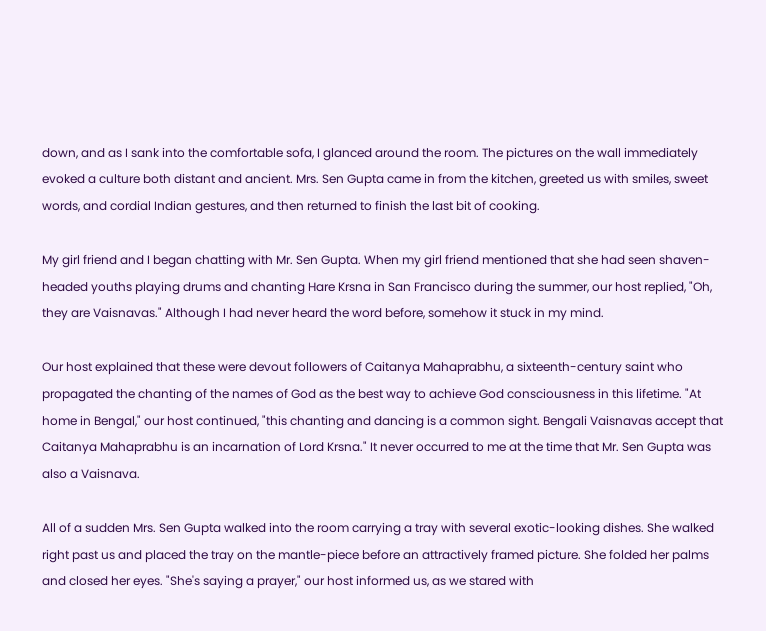down, and as I sank into the comfortable sofa, I glanced around the room. The pictures on the wall immediately evoked a culture both distant and ancient. Mrs. Sen Gupta came in from the kitchen, greeted us with smiles, sweet words, and cordial Indian gestures, and then returned to finish the last bit of cooking.

My girl friend and I began chatting with Mr. Sen Gupta. When my girl friend mentioned that she had seen shaven-headed youths playing drums and chanting Hare Krsna in San Francisco during the summer, our host replied, "Oh, they are Vaisnavas." Although I had never heard the word before, somehow it stuck in my mind.

Our host explained that these were devout followers of Caitanya Mahaprabhu, a sixteenth-century saint who propagated the chanting of the names of God as the best way to achieve God consciousness in this lifetime. "At home in Bengal," our host continued, "this chanting and dancing is a common sight. Bengali Vaisnavas accept that Caitanya Mahaprabhu is an incarnation of Lord Krsna." It never occurred to me at the time that Mr. Sen Gupta was also a Vaisnava.

All of a sudden Mrs. Sen Gupta walked into the room carrying a tray with several exotic-looking dishes. She walked right past us and placed the tray on the mantle-piece before an attractively framed picture. She folded her palms and closed her eyes. "She's saying a prayer," our host informed us, as we stared with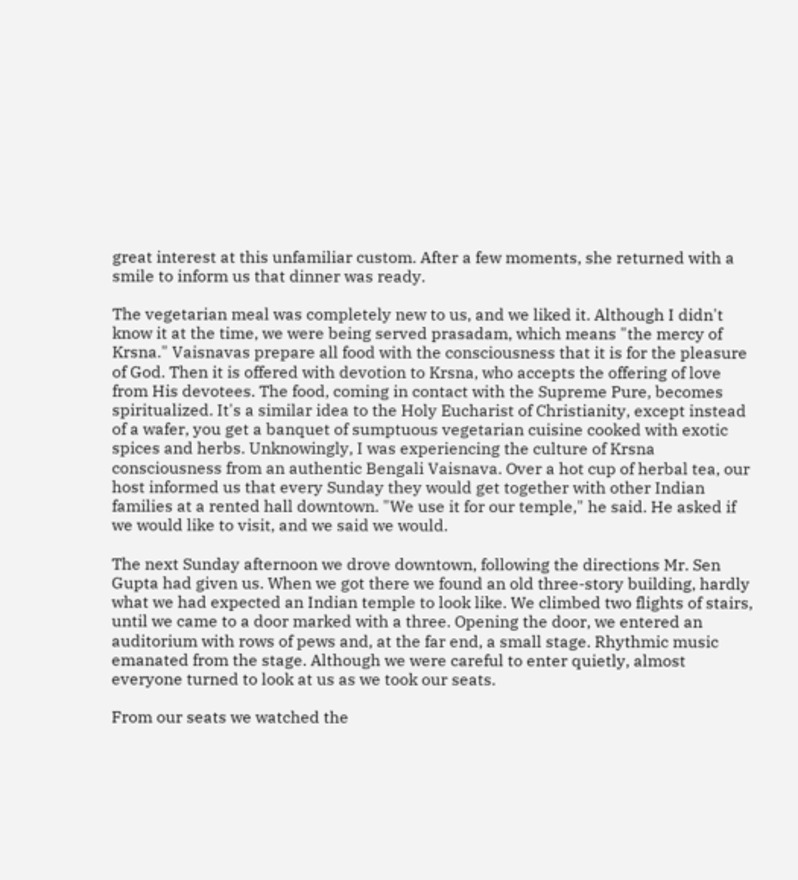great interest at this unfamiliar custom. After a few moments, she returned with a smile to inform us that dinner was ready.

The vegetarian meal was completely new to us, and we liked it. Although I didn't know it at the time, we were being served prasadam, which means "the mercy of Krsna." Vaisnavas prepare all food with the consciousness that it is for the pleasure of God. Then it is offered with devotion to Krsna, who accepts the offering of love from His devotees. The food, coming in contact with the Supreme Pure, becomes spiritualized. It's a similar idea to the Holy Eucharist of Christianity, except instead of a wafer, you get a banquet of sumptuous vegetarian cuisine cooked with exotic spices and herbs. Unknowingly, I was experiencing the culture of Krsna consciousness from an authentic Bengali Vaisnava. Over a hot cup of herbal tea, our host informed us that every Sunday they would get together with other Indian families at a rented hall downtown. "We use it for our temple," he said. He asked if we would like to visit, and we said we would.

The next Sunday afternoon we drove downtown, following the directions Mr. Sen Gupta had given us. When we got there we found an old three-story building, hardly what we had expected an Indian temple to look like. We climbed two flights of stairs, until we came to a door marked with a three. Opening the door, we entered an auditorium with rows of pews and, at the far end, a small stage. Rhythmic music emanated from the stage. Although we were careful to enter quietly, almost everyone turned to look at us as we took our seats.

From our seats we watched the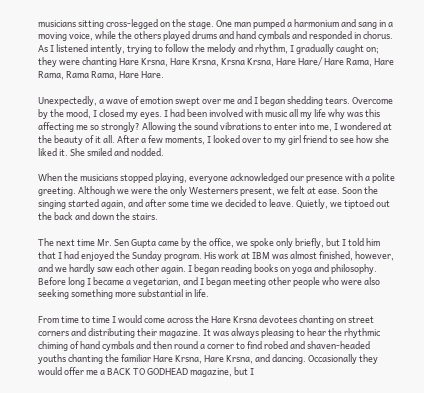musicians sitting cross-legged on the stage. One man pumped a harmonium and sang in a moving voice, while the others played drums and hand cymbals and responded in chorus. As I listened intently, trying to follow the melody and rhythm, I gradually caught on; they were chanting Hare Krsna, Hare Krsna, Krsna Krsna, Hare Hare/ Hare Rama, Hare Rama, Rama Rama, Hare Hare.

Unexpectedly, a wave of emotion swept over me and I began shedding tears. Overcome by the mood, I closed my eyes. I had been involved with music all my life why was this affecting me so strongly? Allowing the sound vibrations to enter into me, I wondered at the beauty of it all. After a few moments, I looked over to my girl friend to see how she liked it. She smiled and nodded.

When the musicians stopped playing, everyone acknowledged our presence with a polite greeting. Although we were the only Westerners present, we felt at ease. Soon the singing started again, and after some time we decided to leave. Quietly, we tiptoed out the back and down the stairs.

The next time Mr. Sen Gupta came by the office, we spoke only briefly, but I told him that I had enjoyed the Sunday program. His work at IBM was almost finished, however, and we hardly saw each other again. I began reading books on yoga and philosophy. Before long I became a vegetarian, and I began meeting other people who were also seeking something more substantial in life.

From time to time I would come across the Hare Krsna devotees chanting on street corners and distributing their magazine. It was always pleasing to hear the rhythmic chiming of hand cymbals and then round a corner to find robed and shaven-headed youths chanting the familiar Hare Krsna, Hare Krsna, and dancing. Occasionally they would offer me a BACK TO GODHEAD magazine, but I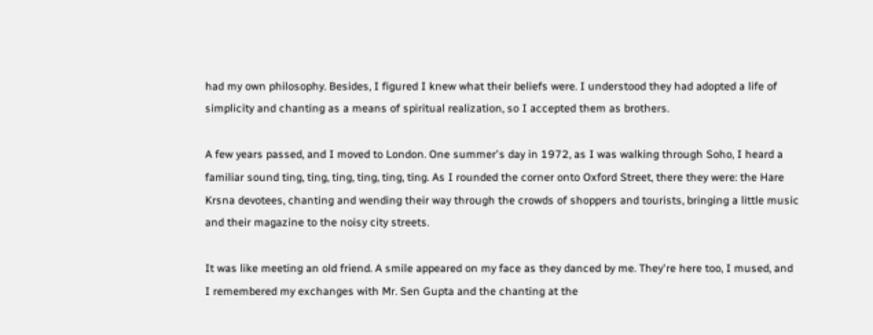had my own philosophy. Besides, I figured I knew what their beliefs were. I understood they had adopted a life of simplicity and chanting as a means of spiritual realization, so I accepted them as brothers.

A few years passed, and I moved to London. One summer's day in 1972, as I was walking through Soho, I heard a familiar sound ting, ting, ting, ting, ting, ting. As I rounded the corner onto Oxford Street, there they were: the Hare Krsna devotees, chanting and wending their way through the crowds of shoppers and tourists, bringing a little music and their magazine to the noisy city streets.

It was like meeting an old friend. A smile appeared on my face as they danced by me. They're here too, I mused, and I remembered my exchanges with Mr. Sen Gupta and the chanting at the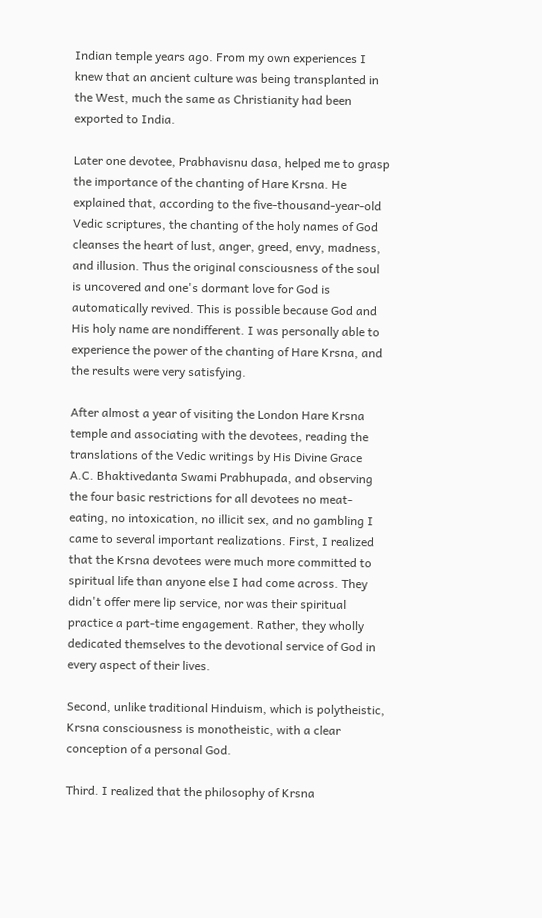Indian temple years ago. From my own experiences I knew that an ancient culture was being transplanted in the West, much the same as Christianity had been exported to India.

Later one devotee, Prabhavisnu dasa, helped me to grasp the importance of the chanting of Hare Krsna. He explained that, according to the five-thousand-year-old Vedic scriptures, the chanting of the holy names of God cleanses the heart of lust, anger, greed, envy, madness, and illusion. Thus the original consciousness of the soul is uncovered and one's dormant love for God is automatically revived. This is possible because God and His holy name are nondifferent. I was personally able to experience the power of the chanting of Hare Krsna, and the results were very satisfying.

After almost a year of visiting the London Hare Krsna temple and associating with the devotees, reading the translations of the Vedic writings by His Divine Grace A.C. Bhaktivedanta Swami Prabhupada, and observing the four basic restrictions for all devotees no meat-eating, no intoxication, no illicit sex, and no gambling I came to several important realizations. First, I realized that the Krsna devotees were much more committed to spiritual life than anyone else I had come across. They didn't offer mere lip service, nor was their spiritual practice a part-time engagement. Rather, they wholly dedicated themselves to the devotional service of God in every aspect of their lives.

Second, unlike traditional Hinduism, which is polytheistic, Krsna consciousness is monotheistic, with a clear conception of a personal God.

Third. I realized that the philosophy of Krsna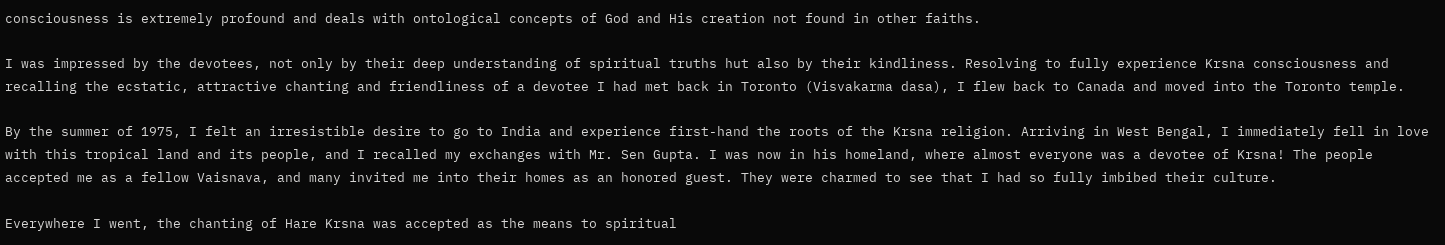consciousness is extremely profound and deals with ontological concepts of God and His creation not found in other faiths.

I was impressed by the devotees, not only by their deep understanding of spiritual truths hut also by their kindliness. Resolving to fully experience Krsna consciousness and recalling the ecstatic, attractive chanting and friendliness of a devotee I had met back in Toronto (Visvakarma dasa), I flew back to Canada and moved into the Toronto temple.

By the summer of 1975, I felt an irresistible desire to go to India and experience first-hand the roots of the Krsna religion. Arriving in West Bengal, I immediately fell in love with this tropical land and its people, and I recalled my exchanges with Mr. Sen Gupta. I was now in his homeland, where almost everyone was a devotee of Krsna! The people accepted me as a fellow Vaisnava, and many invited me into their homes as an honored guest. They were charmed to see that I had so fully imbibed their culture.

Everywhere I went, the chanting of Hare Krsna was accepted as the means to spiritual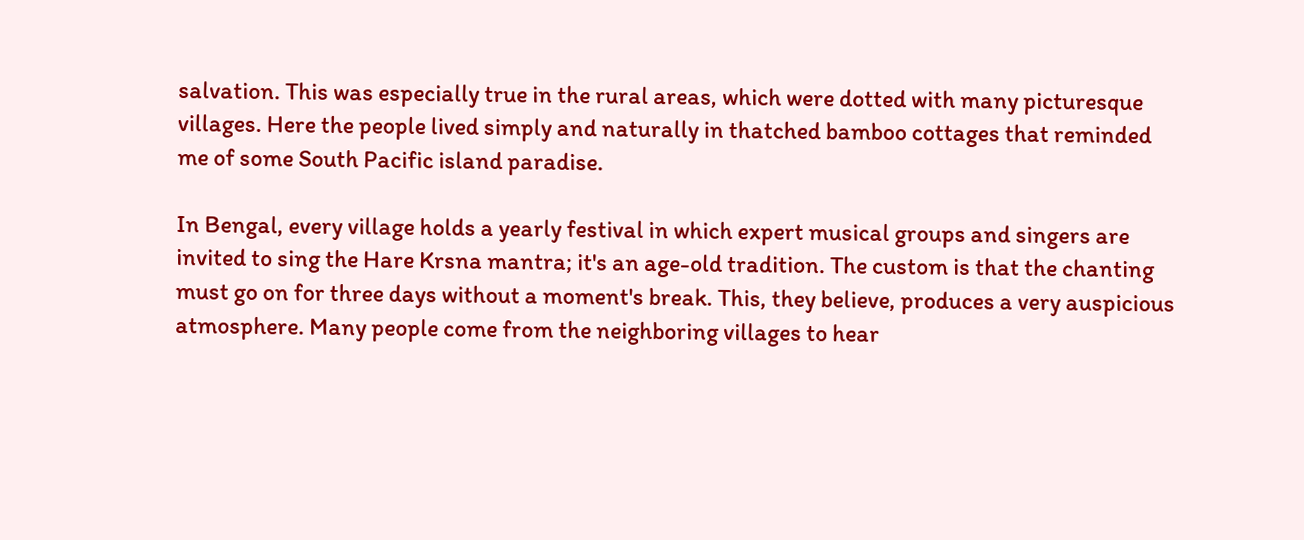salvation. This was especially true in the rural areas, which were dotted with many picturesque villages. Here the people lived simply and naturally in thatched bamboo cottages that reminded me of some South Pacific island paradise.

In Bengal, every village holds a yearly festival in which expert musical groups and singers are invited to sing the Hare Krsna mantra; it's an age-old tradition. The custom is that the chanting must go on for three days without a moment's break. This, they believe, produces a very auspicious atmosphere. Many people come from the neighboring villages to hear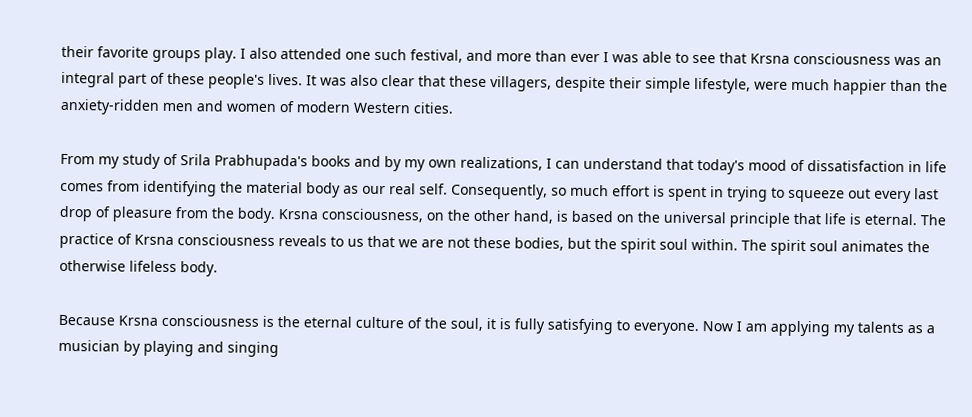their favorite groups play. I also attended one such festival, and more than ever I was able to see that Krsna consciousness was an integral part of these people's lives. It was also clear that these villagers, despite their simple lifestyle, were much happier than the anxiety-ridden men and women of modern Western cities.

From my study of Srila Prabhupada's books and by my own realizations, I can understand that today's mood of dissatisfaction in life comes from identifying the material body as our real self. Consequently, so much effort is spent in trying to squeeze out every last drop of pleasure from the body. Krsna consciousness, on the other hand, is based on the universal principle that life is eternal. The practice of Krsna consciousness reveals to us that we are not these bodies, but the spirit soul within. The spirit soul animates the otherwise lifeless body.

Because Krsna consciousness is the eternal culture of the soul, it is fully satisfying to everyone. Now I am applying my talents as a musician by playing and singing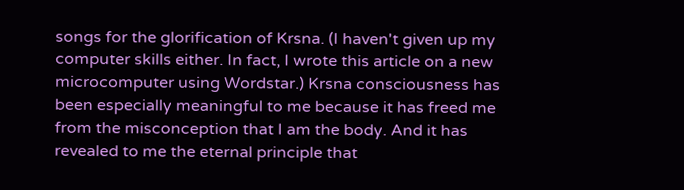songs for the glorification of Krsna. (I haven't given up my computer skills either. In fact, I wrote this article on a new microcomputer using Wordstar.) Krsna consciousness has been especially meaningful to me because it has freed me from the misconception that I am the body. And it has revealed to me the eternal principle that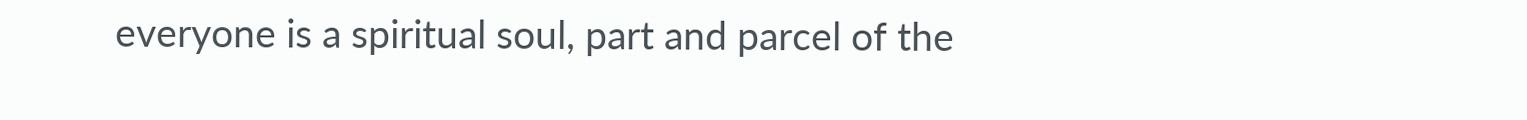everyone is a spiritual soul, part and parcel of the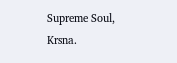Supreme Soul, Krsna.